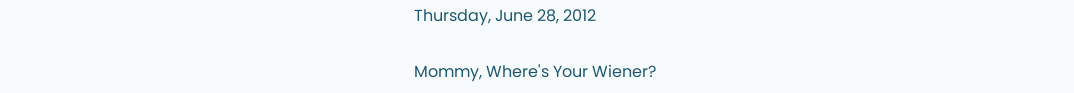Thursday, June 28, 2012

Mommy, Where's Your Wiener?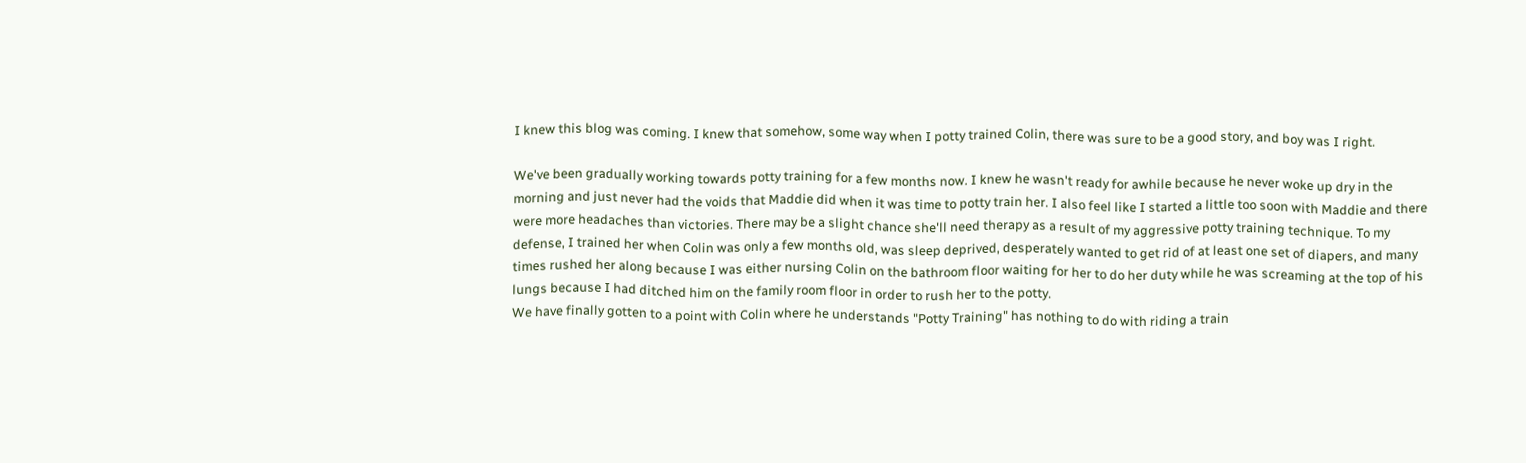I knew this blog was coming. I knew that somehow, some way when I potty trained Colin, there was sure to be a good story, and boy was I right.

We've been gradually working towards potty training for a few months now. I knew he wasn't ready for awhile because he never woke up dry in the morning and just never had the voids that Maddie did when it was time to potty train her. I also feel like I started a little too soon with Maddie and there were more headaches than victories. There may be a slight chance she'll need therapy as a result of my aggressive potty training technique. To my defense, I trained her when Colin was only a few months old, was sleep deprived, desperately wanted to get rid of at least one set of diapers, and many times rushed her along because I was either nursing Colin on the bathroom floor waiting for her to do her duty while he was screaming at the top of his lungs because I had ditched him on the family room floor in order to rush her to the potty.
We have finally gotten to a point with Colin where he understands "Potty Training" has nothing to do with riding a train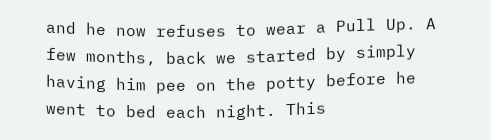and he now refuses to wear a Pull Up. A few months, back we started by simply having him pee on the potty before he went to bed each night. This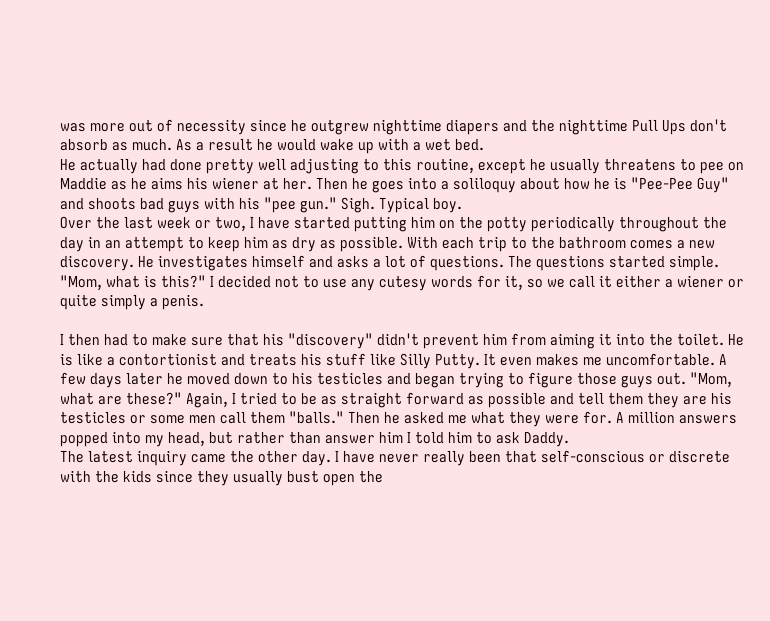was more out of necessity since he outgrew nighttime diapers and the nighttime Pull Ups don't absorb as much. As a result he would wake up with a wet bed.
He actually had done pretty well adjusting to this routine, except he usually threatens to pee on Maddie as he aims his wiener at her. Then he goes into a soliloquy about how he is "Pee-Pee Guy" and shoots bad guys with his "pee gun." Sigh. Typical boy.
Over the last week or two, I have started putting him on the potty periodically throughout the day in an attempt to keep him as dry as possible. With each trip to the bathroom comes a new discovery. He investigates himself and asks a lot of questions. The questions started simple. "Mom, what is this?" I decided not to use any cutesy words for it, so we call it either a wiener or quite simply a penis.

I then had to make sure that his "discovery" didn't prevent him from aiming it into the toilet. He is like a contortionist and treats his stuff like Silly Putty. It even makes me uncomfortable. A few days later he moved down to his testicles and began trying to figure those guys out. "Mom, what are these?" Again, I tried to be as straight forward as possible and tell them they are his testicles or some men call them "balls." Then he asked me what they were for. A million answers popped into my head, but rather than answer him I told him to ask Daddy.
The latest inquiry came the other day. I have never really been that self-conscious or discrete with the kids since they usually bust open the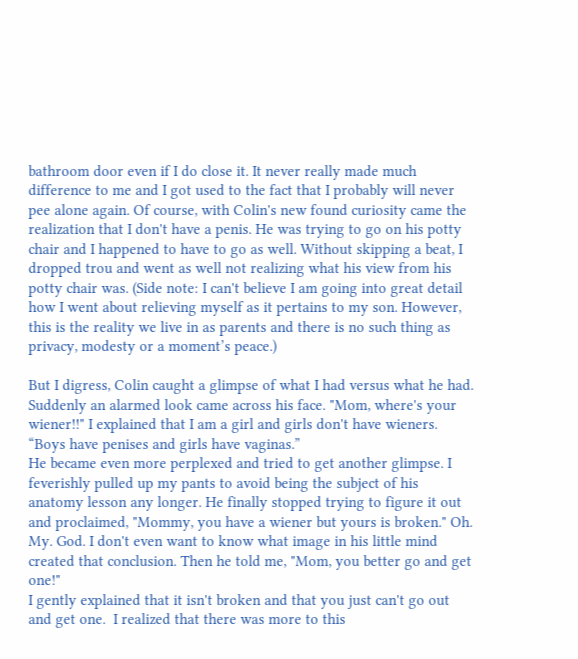bathroom door even if I do close it. It never really made much difference to me and I got used to the fact that I probably will never pee alone again. Of course, with Colin's new found curiosity came the realization that I don't have a penis. He was trying to go on his potty chair and I happened to have to go as well. Without skipping a beat, I dropped trou and went as well not realizing what his view from his potty chair was. (Side note: I can't believe I am going into great detail how I went about relieving myself as it pertains to my son. However, this is the reality we live in as parents and there is no such thing as privacy, modesty or a moment’s peace.)

But I digress, Colin caught a glimpse of what I had versus what he had. Suddenly an alarmed look came across his face. "Mom, where's your wiener!!" I explained that I am a girl and girls don't have wieners. “Boys have penises and girls have vaginas.”
He became even more perplexed and tried to get another glimpse. I feverishly pulled up my pants to avoid being the subject of his anatomy lesson any longer. He finally stopped trying to figure it out and proclaimed, "Mommy, you have a wiener but yours is broken." Oh. My. God. I don't even want to know what image in his little mind created that conclusion. Then he told me, "Mom, you better go and get one!"
I gently explained that it isn't broken and that you just can't go out and get one.  I realized that there was more to this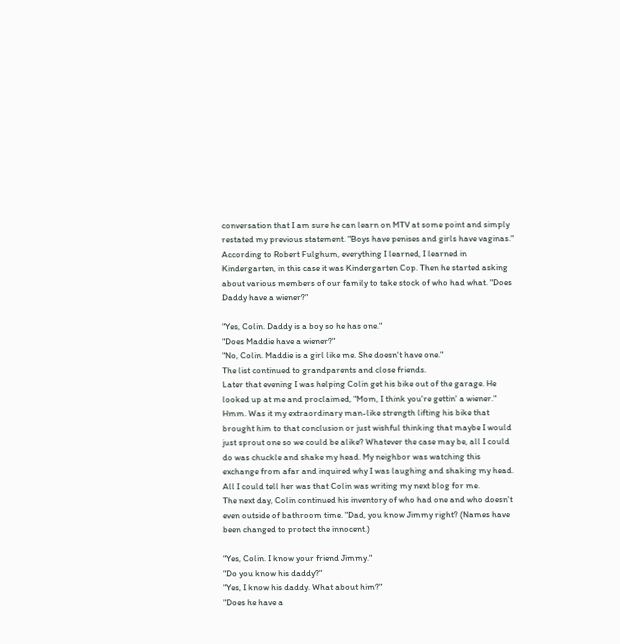conversation that I am sure he can learn on MTV at some point and simply restated my previous statement. "Boys have penises and girls have vaginas." According to Robert Fulghum, everything I learned, I learned in Kindergarten, in this case it was Kindergarten Cop. Then he started asking about various members of our family to take stock of who had what. "Does Daddy have a wiener?"

"Yes, Colin. Daddy is a boy so he has one."
"Does Maddie have a wiener?"
"No, Colin. Maddie is a girl like me. She doesn't have one."
The list continued to grandparents and close friends.
Later that evening I was helping Colin get his bike out of the garage. He looked up at me and proclaimed, "Mom, I think you're gettin' a wiener."
Hmm. Was it my extraordinary man-like strength lifting his bike that brought him to that conclusion or just wishful thinking that maybe I would just sprout one so we could be alike? Whatever the case may be, all I could do was chuckle and shake my head. My neighbor was watching this exchange from afar and inquired why I was laughing and shaking my head. All I could tell her was that Colin was writing my next blog for me.
The next day, Colin continued his inventory of who had one and who doesn't even outside of bathroom time. "Dad, you know Jimmy right? (Names have been changed to protect the innocent.)

"Yes, Colin. I know your friend Jimmy."
"Do you know his daddy?"
"Yes, I know his daddy. What about him?"
"Does he have a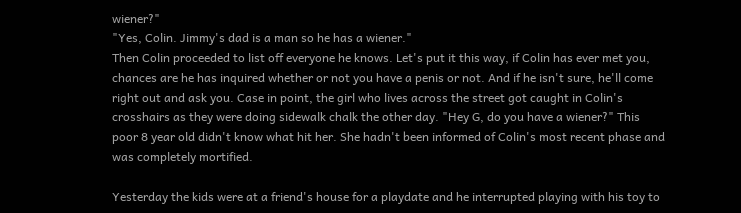wiener?"
"Yes, Colin. Jimmy's dad is a man so he has a wiener."
Then Colin proceeded to list off everyone he knows. Let's put it this way, if Colin has ever met you, chances are he has inquired whether or not you have a penis or not. And if he isn't sure, he'll come right out and ask you. Case in point, the girl who lives across the street got caught in Colin's crosshairs as they were doing sidewalk chalk the other day. "Hey G, do you have a wiener?" This poor 8 year old didn't know what hit her. She hadn't been informed of Colin's most recent phase and was completely mortified.

Yesterday the kids were at a friend's house for a playdate and he interrupted playing with his toy to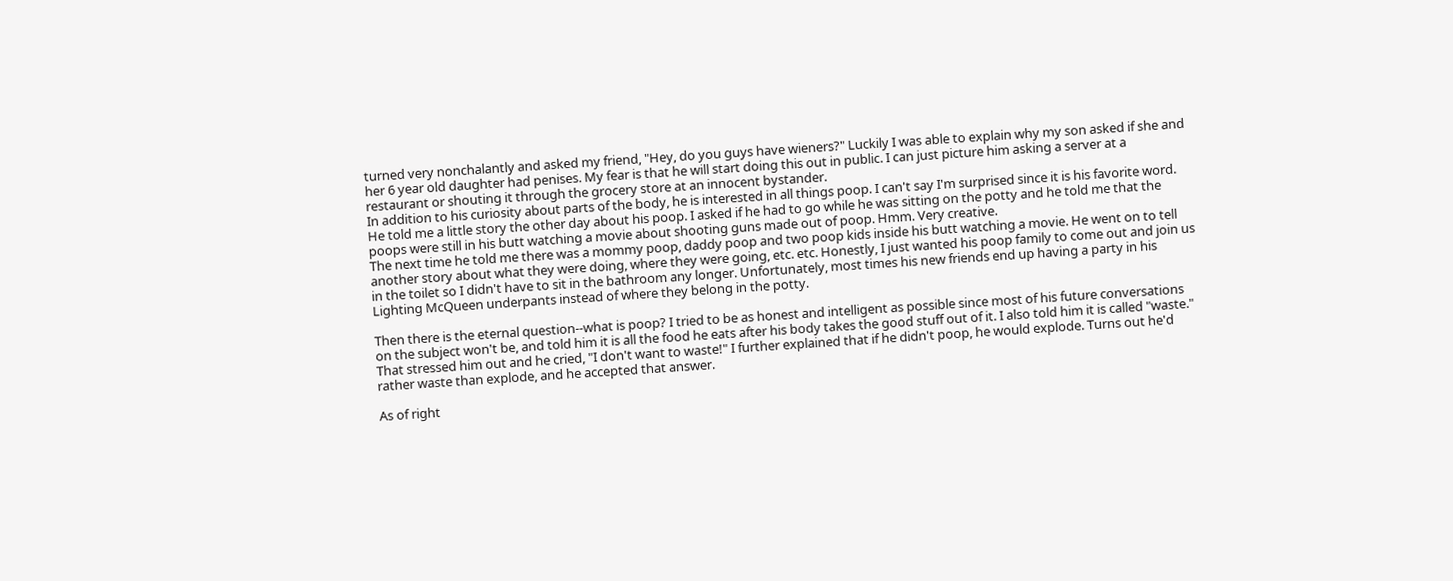turned very nonchalantly and asked my friend, "Hey, do you guys have wieners?" Luckily I was able to explain why my son asked if she and her 6 year old daughter had penises. My fear is that he will start doing this out in public. I can just picture him asking a server at a restaurant or shouting it through the grocery store at an innocent bystander.
In addition to his curiosity about parts of the body, he is interested in all things poop. I can't say I'm surprised since it is his favorite word. He told me a little story the other day about his poop. I asked if he had to go while he was sitting on the potty and he told me that the poops were still in his butt watching a movie about shooting guns made out of poop. Hmm. Very creative.
The next time he told me there was a mommy poop, daddy poop and two poop kids inside his butt watching a movie. He went on to tell another story about what they were doing, where they were going, etc. etc. Honestly, I just wanted his poop family to come out and join us in the toilet so I didn't have to sit in the bathroom any longer. Unfortunately, most times his new friends end up having a party in his Lighting McQueen underpants instead of where they belong in the potty.

Then there is the eternal question--what is poop? I tried to be as honest and intelligent as possible since most of his future conversations on the subject won't be, and told him it is all the food he eats after his body takes the good stuff out of it. I also told him it is called "waste." That stressed him out and he cried, "I don't want to waste!" I further explained that if he didn't poop, he would explode. Turns out he'd rather waste than explode, and he accepted that answer.

As of right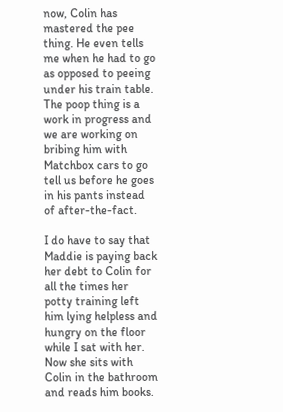now, Colin has mastered the pee thing. He even tells me when he had to go as opposed to peeing under his train table. The poop thing is a work in progress and we are working on bribing him with Matchbox cars to go tell us before he goes in his pants instead of after-the-fact.

I do have to say that Maddie is paying back her debt to Colin for all the times her potty training left him lying helpless and hungry on the floor while I sat with her. Now she sits with Colin in the bathroom and reads him books.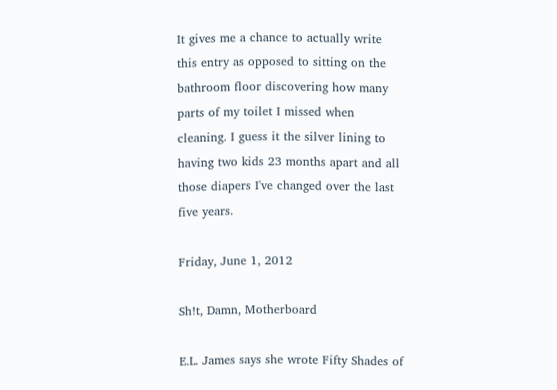It gives me a chance to actually write this entry as opposed to sitting on the bathroom floor discovering how many parts of my toilet I missed when cleaning. I guess it the silver lining to having two kids 23 months apart and all those diapers I've changed over the last five years.

Friday, June 1, 2012

Sh!t, Damn, Motherboard

E.L. James says she wrote Fifty Shades of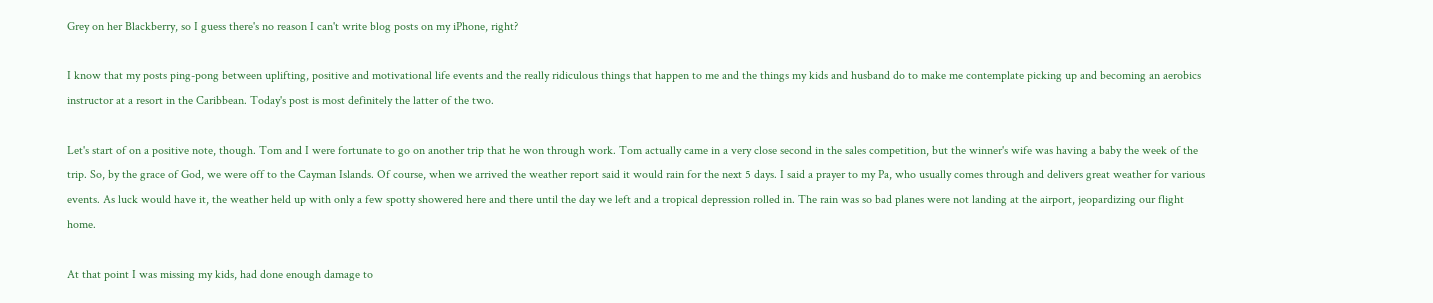Grey on her Blackberry, so I guess there's no reason I can't write blog posts on my iPhone, right?

I know that my posts ping-pong between uplifting, positive and motivational life events and the really ridiculous things that happen to me and the things my kids and husband do to make me contemplate picking up and becoming an aerobics instructor at a resort in the Caribbean. Today's post is most definitely the latter of the two.

Let's start of on a positive note, though. Tom and I were fortunate to go on another trip that he won through work. Tom actually came in a very close second in the sales competition, but the winner's wife was having a baby the week of the trip. So, by the grace of God, we were off to the Cayman Islands. Of course, when we arrived the weather report said it would rain for the next 5 days. I said a prayer to my Pa, who usually comes through and delivers great weather for various events. As luck would have it, the weather held up with only a few spotty showered here and there until the day we left and a tropical depression rolled in. The rain was so bad planes were not landing at the airport, jeopardizing our flight home.

At that point I was missing my kids, had done enough damage to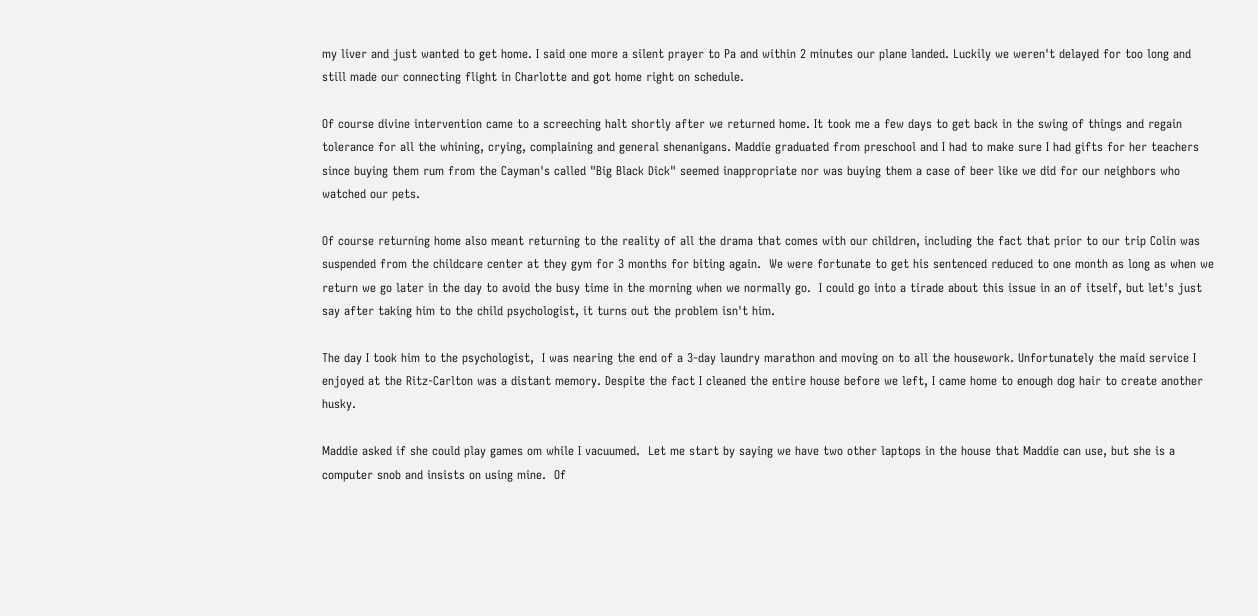my liver and just wanted to get home. I said one more a silent prayer to Pa and within 2 minutes our plane landed. Luckily we weren't delayed for too long and still made our connecting flight in Charlotte and got home right on schedule.

Of course divine intervention came to a screeching halt shortly after we returned home. It took me a few days to get back in the swing of things and regain tolerance for all the whining, crying, complaining and general shenanigans. Maddie graduated from preschool and I had to make sure I had gifts for her teachers since buying them rum from the Cayman's called "Big Black Dick" seemed inappropriate nor was buying them a case of beer like we did for our neighbors who watched our pets.

Of course returning home also meant returning to the reality of all the drama that comes with our children, including the fact that prior to our trip Colin was suspended from the childcare center at they gym for 3 months for biting again.  We were fortunate to get his sentenced reduced to one month as long as when we return we go later in the day to avoid the busy time in the morning when we normally go.  I could go into a tirade about this issue in an of itself, but let's just say after taking him to the child psychologist, it turns out the problem isn't him.

The day I took him to the psychologist,  I was nearing the end of a 3-day laundry marathon and moving on to all the housework. Unfortunately the maid service I enjoyed at the Ritz-Carlton was a distant memory. Despite the fact I cleaned the entire house before we left, I came home to enough dog hair to create another husky.

Maddie asked if she could play games om while I vacuumed.  Let me start by saying we have two other laptops in the house that Maddie can use, but she is a computer snob and insists on using mine.  Of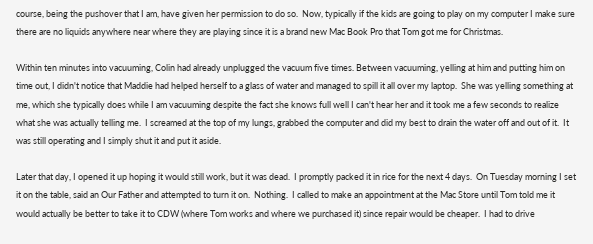course, being the pushover that I am, have given her permission to do so.  Now, typically if the kids are going to play on my computer I make sure there are no liquids anywhere near where they are playing since it is a brand new Mac Book Pro that Tom got me for Christmas.

Within ten minutes into vacuuming, Colin had already unplugged the vacuum five times. Between vacuuming, yelling at him and putting him on time out, I didn't notice that Maddie had helped herself to a glass of water and managed to spill it all over my laptop.  She was yelling something at me, which she typically does while I am vacuuming despite the fact she knows full well I can't hear her and it took me a few seconds to realize what she was actually telling me.  I screamed at the top of my lungs, grabbed the computer and did my best to drain the water off and out of it.  It was still operating and I simply shut it and put it aside.

Later that day, I opened it up hoping it would still work, but it was dead.  I promptly packed it in rice for the next 4 days.  On Tuesday morning I set it on the table, said an Our Father and attempted to turn it on.  Nothing.  I called to make an appointment at the Mac Store until Tom told me it would actually be better to take it to CDW (where Tom works and where we purchased it) since repair would be cheaper.  I had to drive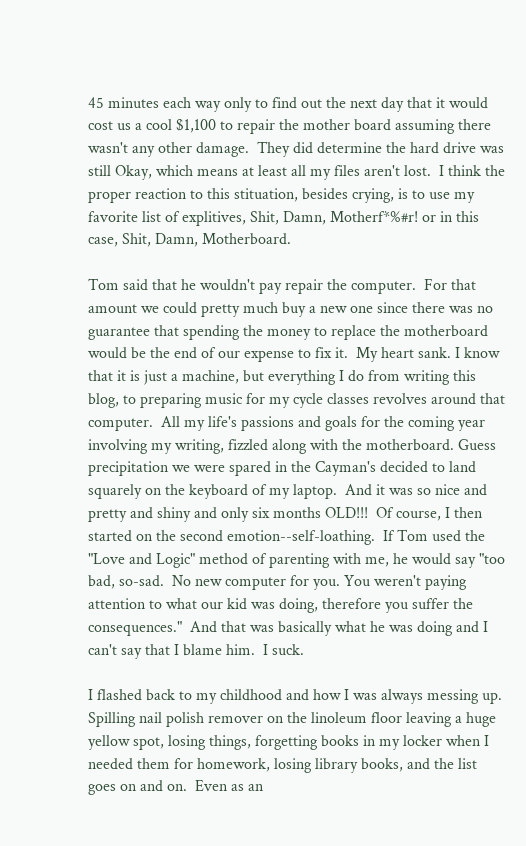45 minutes each way only to find out the next day that it would cost us a cool $1,100 to repair the mother board assuming there wasn't any other damage.  They did determine the hard drive was still Okay, which means at least all my files aren't lost.  I think the proper reaction to this stituation, besides crying, is to use my favorite list of explitives, Shit, Damn, Motherf*%#r! or in this case, Shit, Damn, Motherboard.

Tom said that he wouldn't pay repair the computer.  For that amount we could pretty much buy a new one since there was no guarantee that spending the money to replace the motherboard would be the end of our expense to fix it.  My heart sank. I know that it is just a machine, but everything I do from writing this blog, to preparing music for my cycle classes revolves around that computer.  All my life's passions and goals for the coming year involving my writing, fizzled along with the motherboard. Guess precipitation we were spared in the Cayman's decided to land squarely on the keyboard of my laptop.  And it was so nice and pretty and shiny and only six months OLD!!!  Of course, I then started on the second emotion--self-loathing.  If Tom used the "Love and Logic" method of parenting with me, he would say "too bad, so-sad.  No new computer for you. You weren't paying attention to what our kid was doing, therefore you suffer the consequences."  And that was basically what he was doing and I can't say that I blame him.  I suck.

I flashed back to my childhood and how I was always messing up.  Spilling nail polish remover on the linoleum floor leaving a huge yellow spot, losing things, forgetting books in my locker when I needed them for homework, losing library books, and the list goes on and on.  Even as an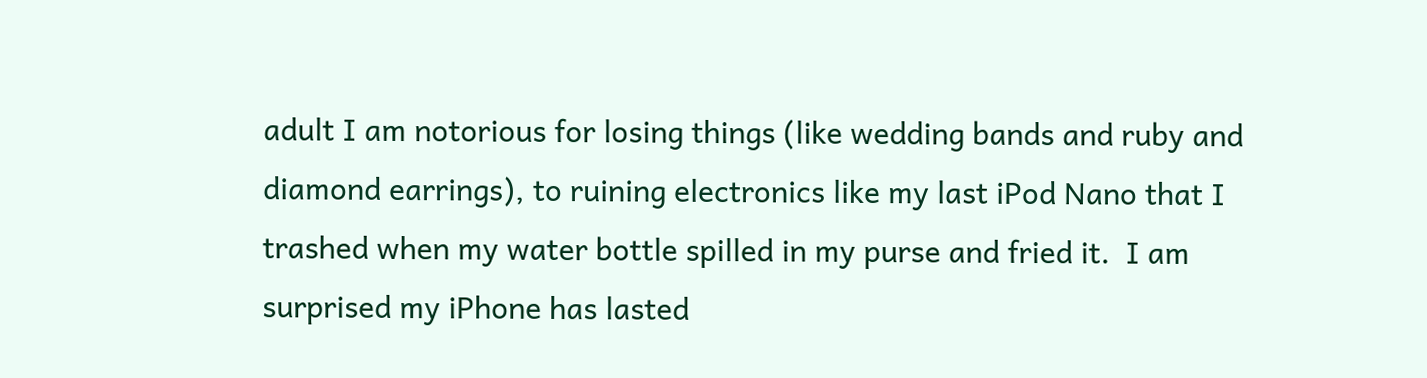adult I am notorious for losing things (like wedding bands and ruby and diamond earrings), to ruining electronics like my last iPod Nano that I trashed when my water bottle spilled in my purse and fried it.  I am surprised my iPhone has lasted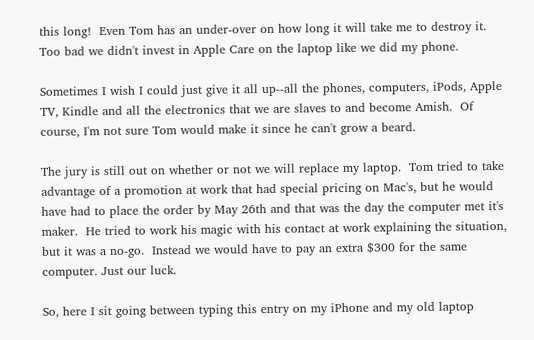this long!  Even Tom has an under-over on how long it will take me to destroy it.  Too bad we didn't invest in Apple Care on the laptop like we did my phone.

Sometimes I wish I could just give it all up--all the phones, computers, iPods, Apple TV, Kindle and all the electronics that we are slaves to and become Amish.  Of course, I'm not sure Tom would make it since he can't grow a beard.

The jury is still out on whether or not we will replace my laptop.  Tom tried to take advantage of a promotion at work that had special pricing on Mac's, but he would have had to place the order by May 26th and that was the day the computer met it's maker.  He tried to work his magic with his contact at work explaining the situation, but it was a no-go.  Instead we would have to pay an extra $300 for the same computer. Just our luck.

So, here I sit going between typing this entry on my iPhone and my old laptop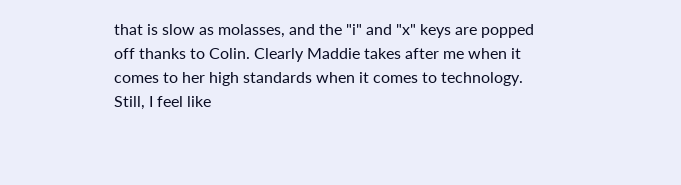that is slow as molasses, and the "i" and "x" keys are popped off thanks to Colin. Clearly Maddie takes after me when it comes to her high standards when it comes to technology. Still, I feel like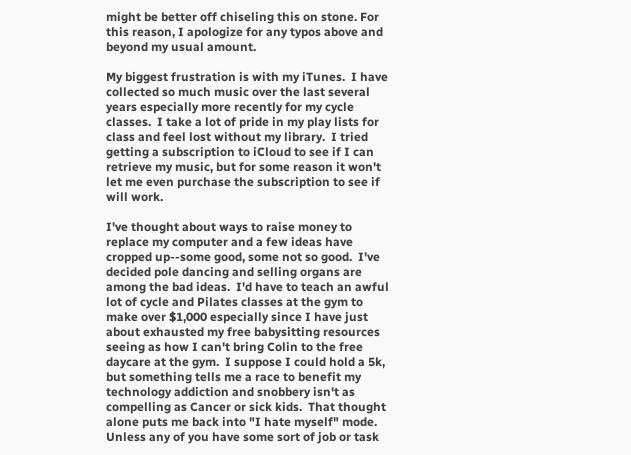might be better off chiseling this on stone. For this reason, I apologize for any typos above and beyond my usual amount.

My biggest frustration is with my iTunes.  I have collected so much music over the last several years especially more recently for my cycle classes.  I take a lot of pride in my play lists for class and feel lost without my library.  I tried getting a subscription to iCloud to see if I can retrieve my music, but for some reason it won't let me even purchase the subscription to see if will work.

I've thought about ways to raise money to replace my computer and a few ideas have cropped up--some good, some not so good.  I've decided pole dancing and selling organs are among the bad ideas.  I'd have to teach an awful lot of cycle and Pilates classes at the gym to make over $1,000 especially since I have just about exhausted my free babysitting resources seeing as how I can't bring Colin to the free daycare at the gym.  I suppose I could hold a 5k, but something tells me a race to benefit my technology addiction and snobbery isn't as compelling as Cancer or sick kids.  That thought alone puts me back into "I hate myself" mode. Unless any of you have some sort of job or task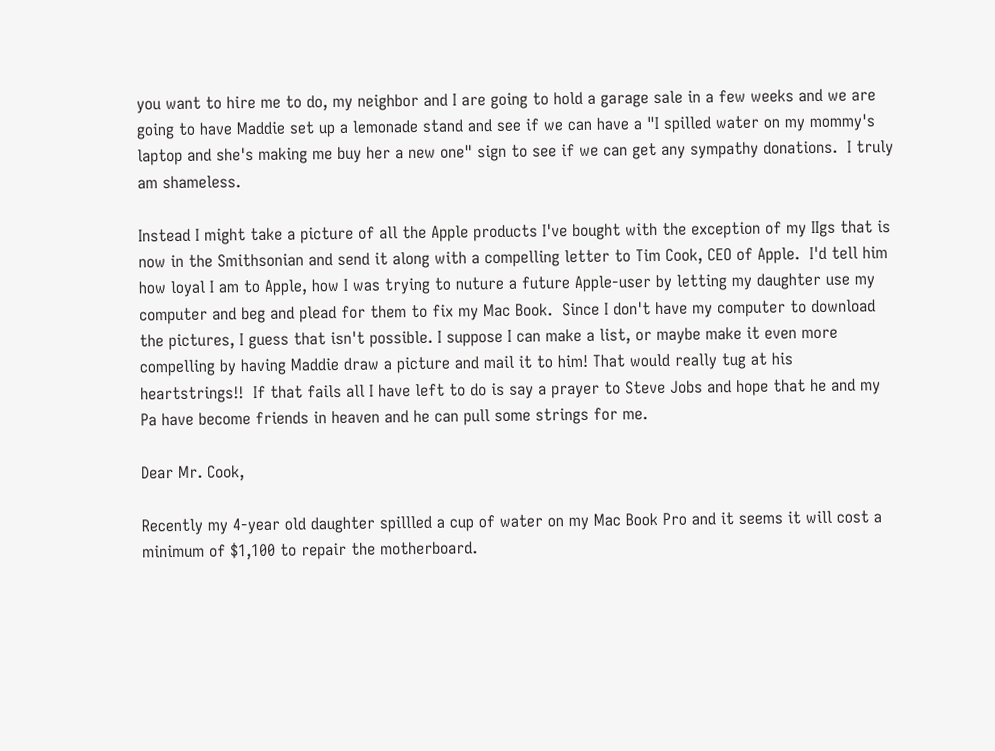you want to hire me to do, my neighbor and I are going to hold a garage sale in a few weeks and we are going to have Maddie set up a lemonade stand and see if we can have a "I spilled water on my mommy's laptop and she's making me buy her a new one" sign to see if we can get any sympathy donations.  I truly am shameless.

Instead I might take a picture of all the Apple products I've bought with the exception of my IIgs that is now in the Smithsonian and send it along with a compelling letter to Tim Cook, CEO of Apple.  I'd tell him how loyal I am to Apple, how I was trying to nuture a future Apple-user by letting my daughter use my computer and beg and plead for them to fix my Mac Book.  Since I don't have my computer to download the pictures, I guess that isn't possible. I suppose I can make a list, or maybe make it even more compelling by having Maddie draw a picture and mail it to him! That would really tug at his heartstrings!!  If that fails all I have left to do is say a prayer to Steve Jobs and hope that he and my Pa have become friends in heaven and he can pull some strings for me.

Dear Mr. Cook,

Recently my 4-year old daughter spillled a cup of water on my Mac Book Pro and it seems it will cost a minimum of $1,100 to repair the motherboard.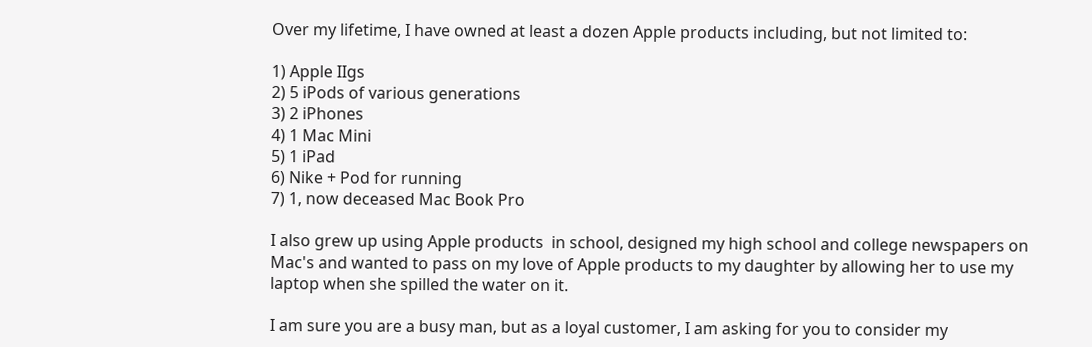Over my lifetime, I have owned at least a dozen Apple products including, but not limited to:

1) Apple IIgs
2) 5 iPods of various generations
3) 2 iPhones
4) 1 Mac Mini
5) 1 iPad
6) Nike + Pod for running
7) 1, now deceased Mac Book Pro

I also grew up using Apple products  in school, designed my high school and college newspapers on Mac's and wanted to pass on my love of Apple products to my daughter by allowing her to use my laptop when she spilled the water on it.

I am sure you are a busy man, but as a loyal customer, I am asking for you to consider my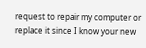request to repair my computer or replace it since I know your new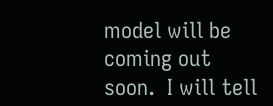model will be coming out soon.  I will tell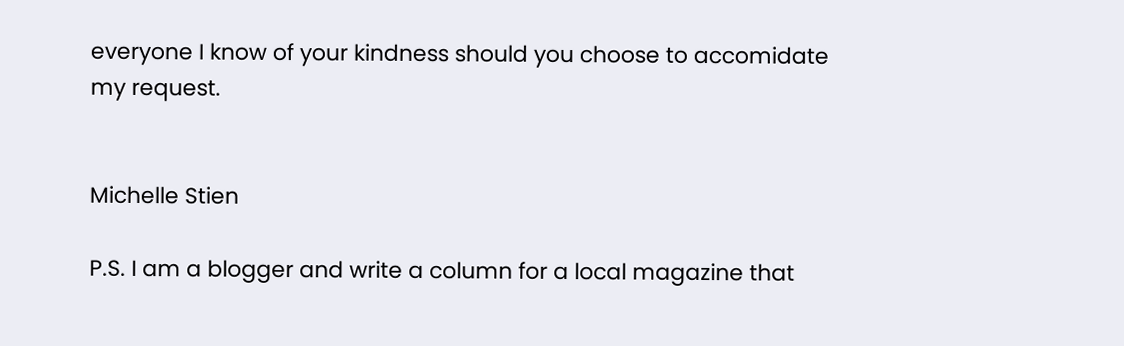everyone I know of your kindness should you choose to accomidate my request.


Michelle Stien

P.S. I am a blogger and write a column for a local magazine that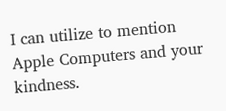I can utilize to mention Apple Computers and your kindness.